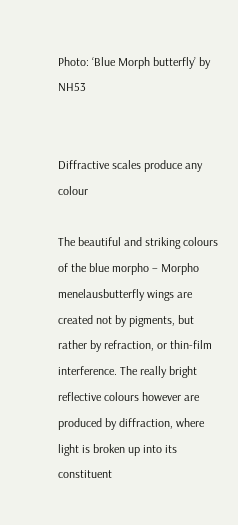Photo: ‘Blue Morph butterfly’ by NH53


Diffractive scales produce any colour

The beautiful and striking colours of the blue morpho – Morpho menelausbutterfly wings are created not by pigments, but rather by refraction, or thin-film interference. The really bright reflective colours however are produced by diffraction, where light is broken up into its constituent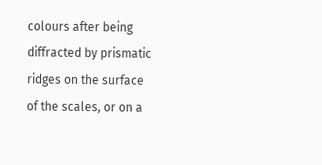colours after being diffracted by prismatic ridges on the surface of the scales, or on a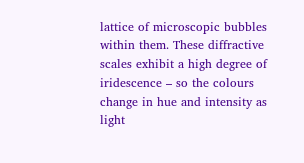lattice of microscopic bubbles within them. These diffractive scales exhibit a high degree of iridescence – so the colours change in hue and intensity as light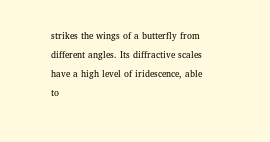strikes the wings of a butterfly from different angles. Its diffractive scales have a high level of iridescence, able to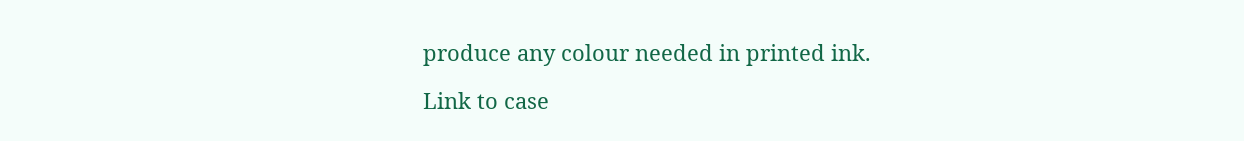produce any colour needed in printed ink.

Link to case